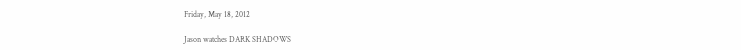Friday, May 18, 2012

Jason watches DARK SHADOWS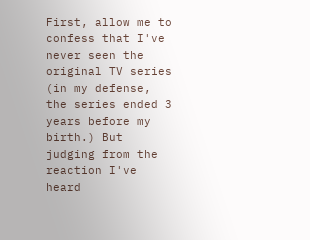First, allow me to confess that I've never seen the original TV series (in my defense, the series ended 3 years before my birth.) But judging from the reaction I've heard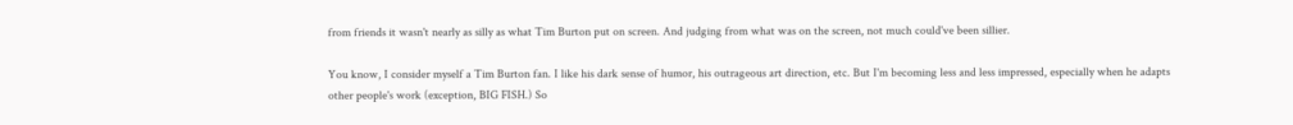from friends it wasn't nearly as silly as what Tim Burton put on screen. And judging from what was on the screen, not much could've been sillier.

You know, I consider myself a Tim Burton fan. I like his dark sense of humor, his outrageous art direction, etc. But I'm becoming less and less impressed, especially when he adapts other people's work (exception, BIG FISH.) So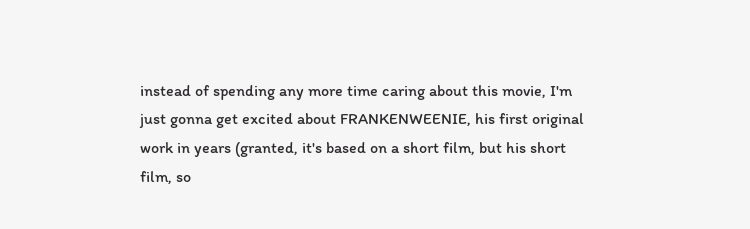instead of spending any more time caring about this movie, I'm just gonna get excited about FRANKENWEENIE, his first original work in years (granted, it's based on a short film, but his short film, so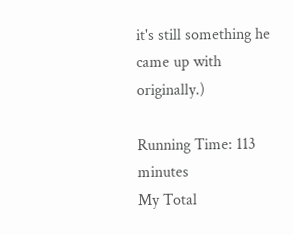it's still something he came up with originally.)

Running Time: 113 minutes
My Total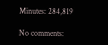Minutes: 284,819

No comments: